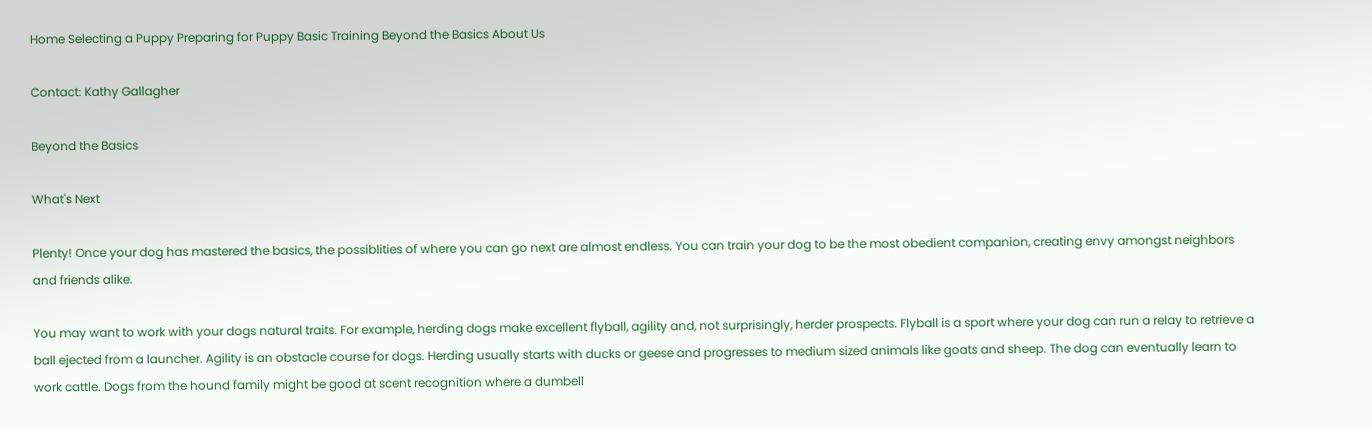Home Selecting a Puppy Preparing for Puppy Basic Training Beyond the Basics About Us

Contact: Kathy Gallagher

Beyond the Basics

What's Next

Plenty! Once your dog has mastered the basics, the possiblities of where you can go next are almost endless. You can train your dog to be the most obedient companion, creating envy amongst neighbors and friends alike.

You may want to work with your dogs natural traits. For example, herding dogs make excellent flyball, agility and, not surprisingly, herder prospects. Flyball is a sport where your dog can run a relay to retrieve a ball ejected from a launcher. Agility is an obstacle course for dogs. Herding usually starts with ducks or geese and progresses to medium sized animals like goats and sheep. The dog can eventually learn to work cattle. Dogs from the hound family might be good at scent recognition where a dumbell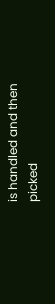is handled and then picked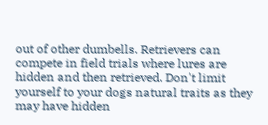out of other dumbells. Retrievers can compete in field trials where lures are hidden and then retrieved. Don't limit yourself to your dogs natural traits as they may have hidden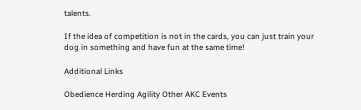talents.

If the idea of competition is not in the cards, you can just train your dog in something and have fun at the same time!

Additional Links

Obedience Herding Agility Other AKC Events